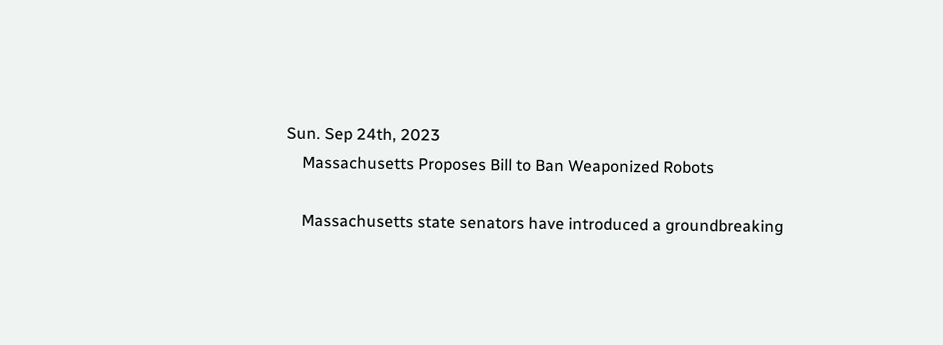Sun. Sep 24th, 2023
    Massachusetts Proposes Bill to Ban Weaponized Robots

    Massachusetts state senators have introduced a groundbreaking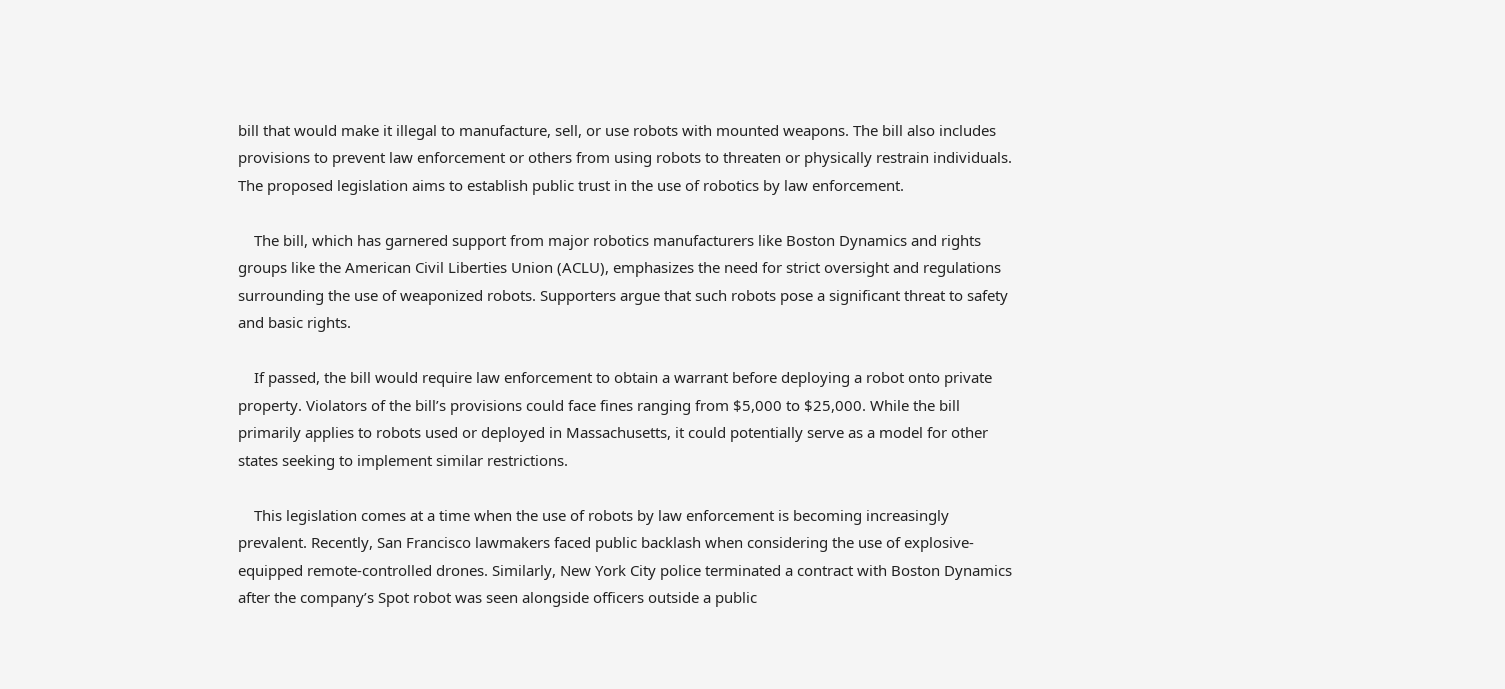bill that would make it illegal to manufacture, sell, or use robots with mounted weapons. The bill also includes provisions to prevent law enforcement or others from using robots to threaten or physically restrain individuals. The proposed legislation aims to establish public trust in the use of robotics by law enforcement.

    The bill, which has garnered support from major robotics manufacturers like Boston Dynamics and rights groups like the American Civil Liberties Union (ACLU), emphasizes the need for strict oversight and regulations surrounding the use of weaponized robots. Supporters argue that such robots pose a significant threat to safety and basic rights.

    If passed, the bill would require law enforcement to obtain a warrant before deploying a robot onto private property. Violators of the bill’s provisions could face fines ranging from $5,000 to $25,000. While the bill primarily applies to robots used or deployed in Massachusetts, it could potentially serve as a model for other states seeking to implement similar restrictions.

    This legislation comes at a time when the use of robots by law enforcement is becoming increasingly prevalent. Recently, San Francisco lawmakers faced public backlash when considering the use of explosive-equipped remote-controlled drones. Similarly, New York City police terminated a contract with Boston Dynamics after the company’s Spot robot was seen alongside officers outside a public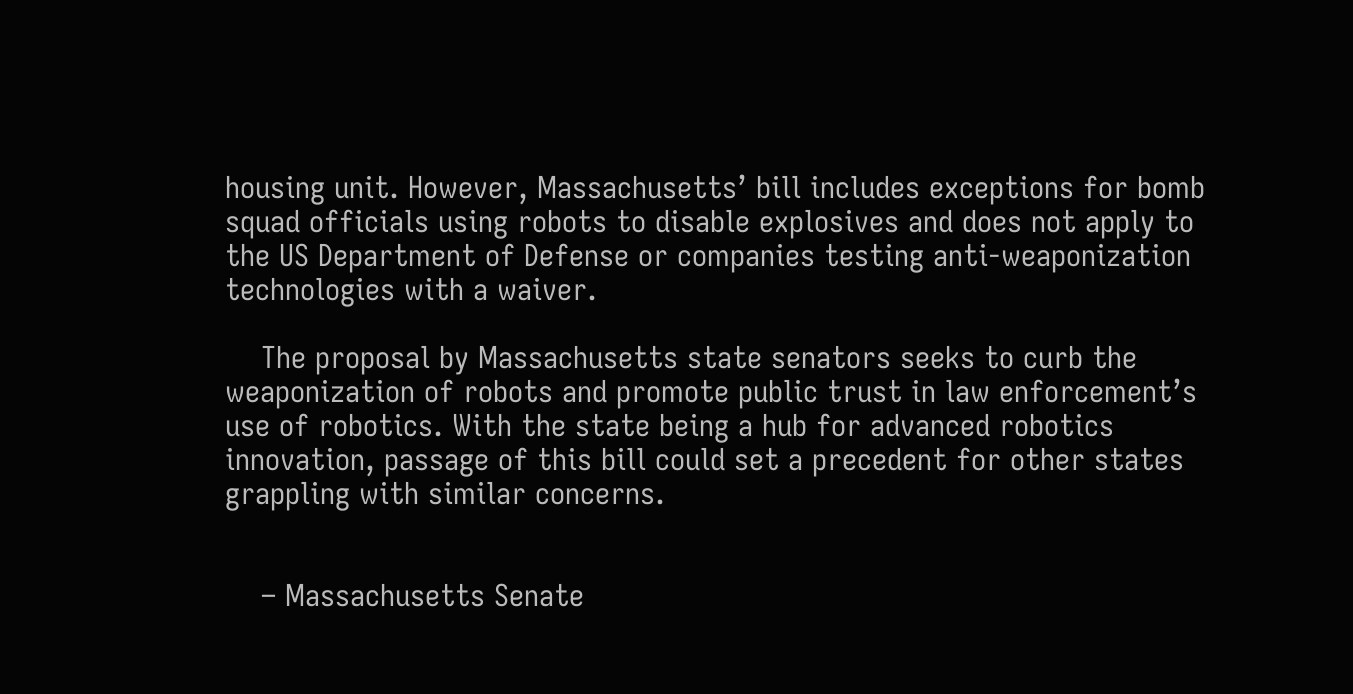housing unit. However, Massachusetts’ bill includes exceptions for bomb squad officials using robots to disable explosives and does not apply to the US Department of Defense or companies testing anti-weaponization technologies with a waiver.

    The proposal by Massachusetts state senators seeks to curb the weaponization of robots and promote public trust in law enforcement’s use of robotics. With the state being a hub for advanced robotics innovation, passage of this bill could set a precedent for other states grappling with similar concerns.


    – Massachusetts Senate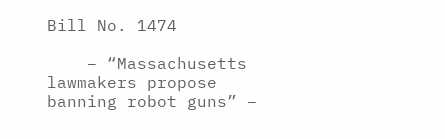Bill No. 1474

    – “Massachusetts lawmakers propose banning robot guns” –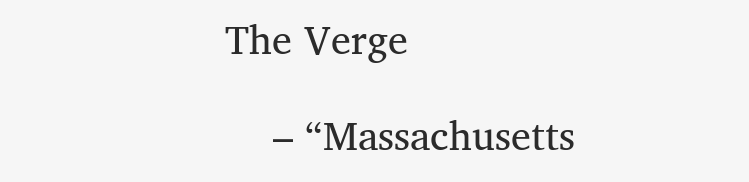The Verge

    – “Massachusetts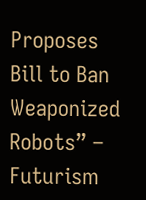Proposes Bill to Ban Weaponized Robots” – Futurism